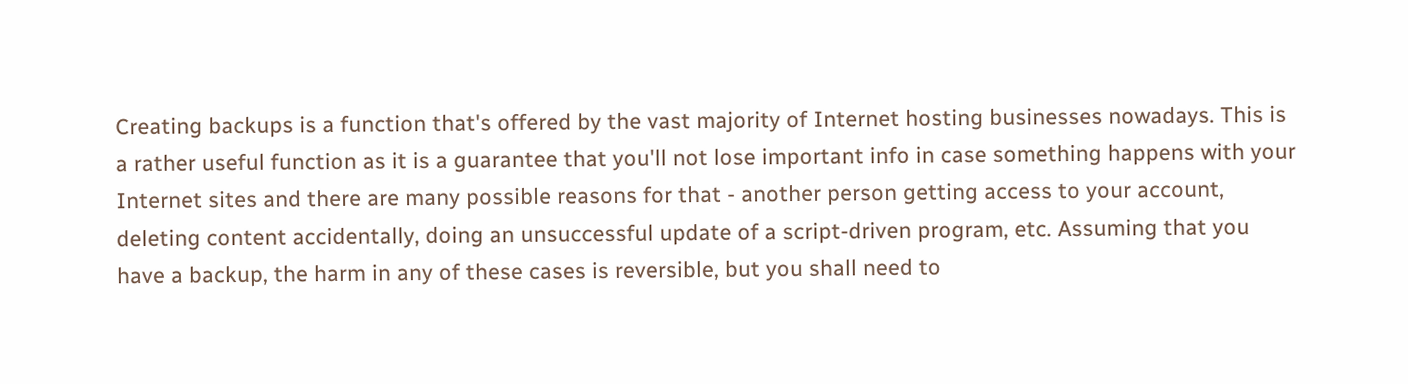Creating backups is a function that's offered by the vast majority of Internet hosting businesses nowadays. This is a rather useful function as it is a guarantee that you'll not lose important info in case something happens with your Internet sites and there are many possible reasons for that - another person getting access to your account, deleting content accidentally, doing an unsuccessful update of a script-driven program, etc. Assuming that you have a backup, the harm in any of these cases is reversible, but you shall need to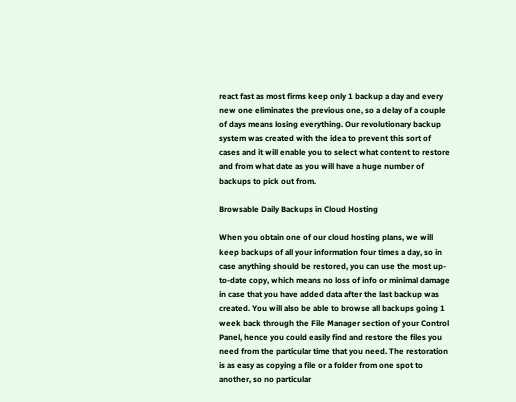react fast as most firms keep only 1 backup a day and every new one eliminates the previous one, so a delay of a couple of days means losing everything. Our revolutionary backup system was created with the idea to prevent this sort of cases and it will enable you to select what content to restore and from what date as you will have a huge number of backups to pick out from.

Browsable Daily Backups in Cloud Hosting

When you obtain one of our cloud hosting plans, we will keep backups of all your information four times a day, so in case anything should be restored, you can use the most up-to-date copy, which means no loss of info or minimal damage in case that you have added data after the last backup was created. You will also be able to browse all backups going 1 week back through the File Manager section of your Control Panel, hence you could easily find and restore the files you need from the particular time that you need. The restoration is as easy as copying a file or a folder from one spot to another, so no particular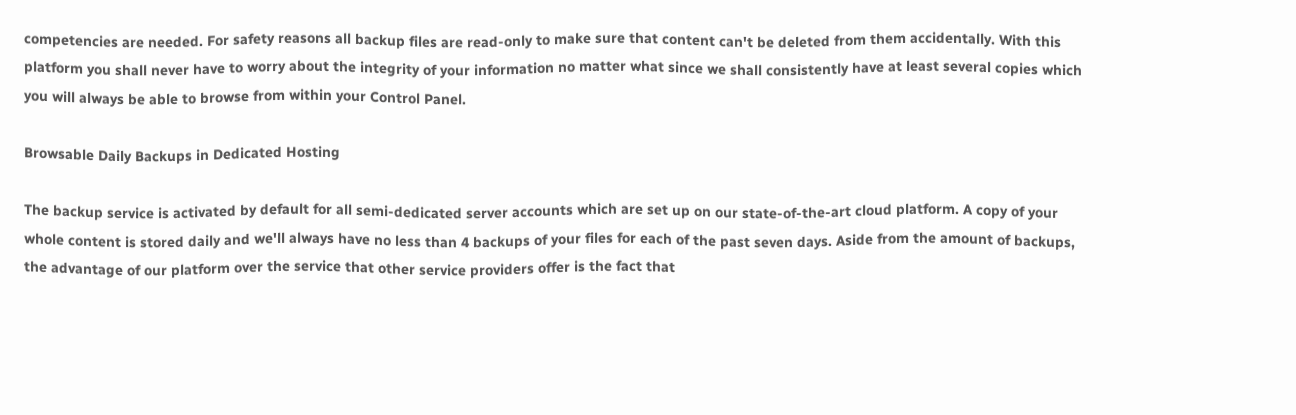competencies are needed. For safety reasons all backup files are read-only to make sure that content can't be deleted from them accidentally. With this platform you shall never have to worry about the integrity of your information no matter what since we shall consistently have at least several copies which you will always be able to browse from within your Control Panel.

Browsable Daily Backups in Dedicated Hosting

The backup service is activated by default for all semi-dedicated server accounts which are set up on our state-of-the-art cloud platform. A copy of your whole content is stored daily and we'll always have no less than 4 backups of your files for each of the past seven days. Aside from the amount of backups, the advantage of our platform over the service that other service providers offer is the fact that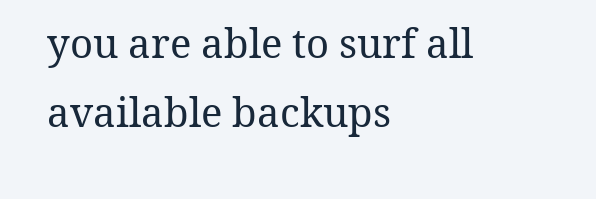you are able to surf all available backups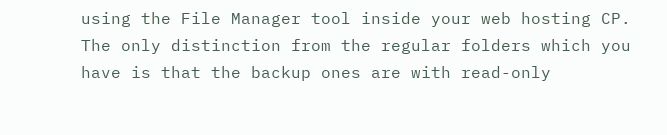using the File Manager tool inside your web hosting CP. The only distinction from the regular folders which you have is that the backup ones are with read-only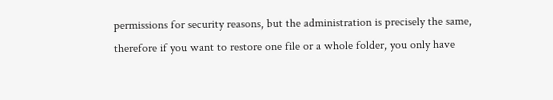permissions for security reasons, but the administration is precisely the same, therefore if you want to restore one file or a whole folder, you only have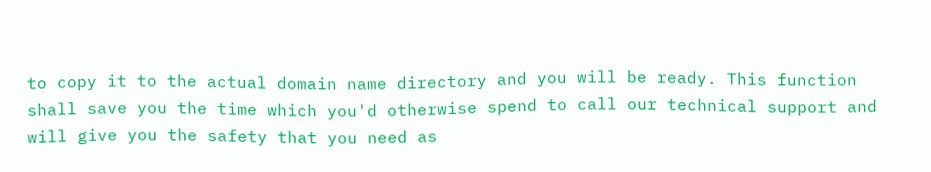to copy it to the actual domain name directory and you will be ready. This function shall save you the time which you'd otherwise spend to call our technical support and will give you the safety that you need as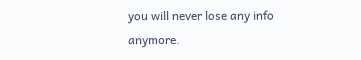you will never lose any info anymore.